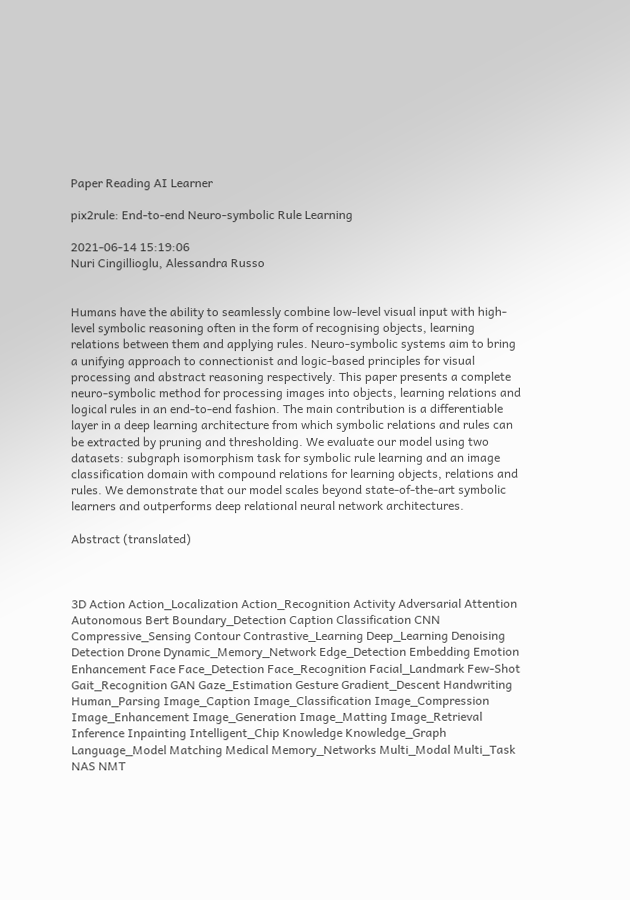Paper Reading AI Learner

pix2rule: End-to-end Neuro-symbolic Rule Learning

2021-06-14 15:19:06
Nuri Cingillioglu, Alessandra Russo


Humans have the ability to seamlessly combine low-level visual input with high-level symbolic reasoning often in the form of recognising objects, learning relations between them and applying rules. Neuro-symbolic systems aim to bring a unifying approach to connectionist and logic-based principles for visual processing and abstract reasoning respectively. This paper presents a complete neuro-symbolic method for processing images into objects, learning relations and logical rules in an end-to-end fashion. The main contribution is a differentiable layer in a deep learning architecture from which symbolic relations and rules can be extracted by pruning and thresholding. We evaluate our model using two datasets: subgraph isomorphism task for symbolic rule learning and an image classification domain with compound relations for learning objects, relations and rules. We demonstrate that our model scales beyond state-of-the-art symbolic learners and outperforms deep relational neural network architectures.

Abstract (translated)



3D Action Action_Localization Action_Recognition Activity Adversarial Attention Autonomous Bert Boundary_Detection Caption Classification CNN Compressive_Sensing Contour Contrastive_Learning Deep_Learning Denoising Detection Drone Dynamic_Memory_Network Edge_Detection Embedding Emotion Enhancement Face Face_Detection Face_Recognition Facial_Landmark Few-Shot Gait_Recognition GAN Gaze_Estimation Gesture Gradient_Descent Handwriting Human_Parsing Image_Caption Image_Classification Image_Compression Image_Enhancement Image_Generation Image_Matting Image_Retrieval Inference Inpainting Intelligent_Chip Knowledge Knowledge_Graph Language_Model Matching Medical Memory_Networks Multi_Modal Multi_Task NAS NMT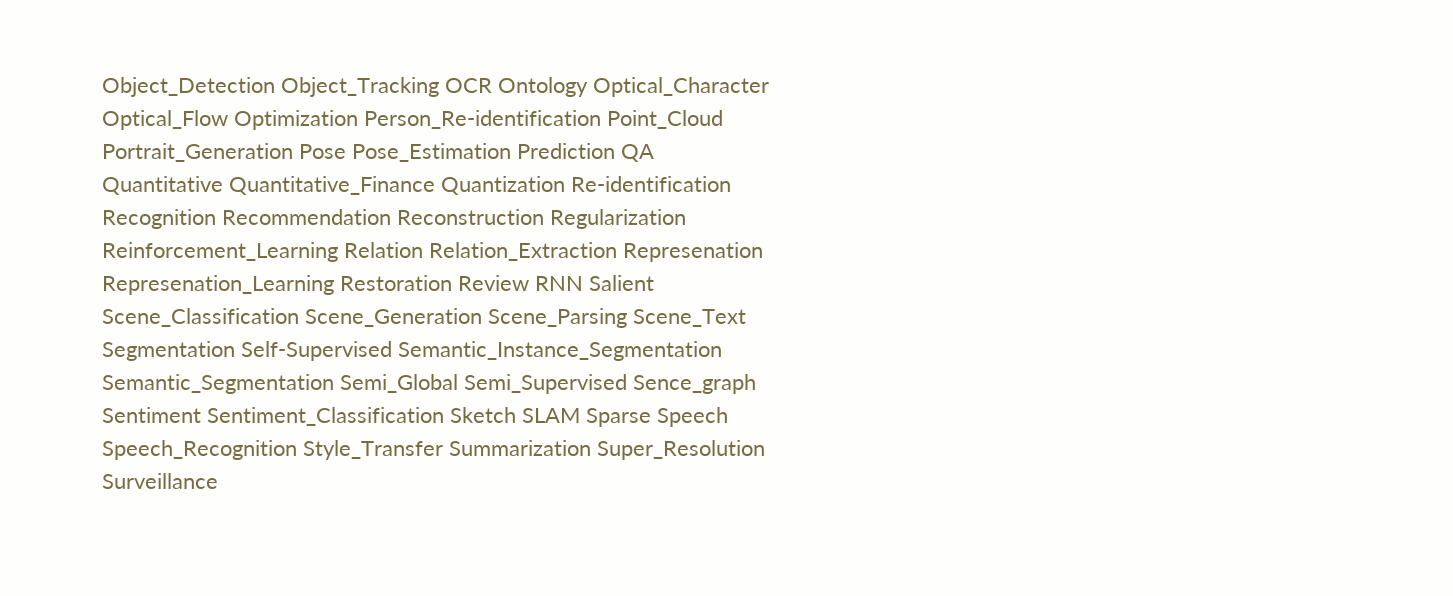Object_Detection Object_Tracking OCR Ontology Optical_Character Optical_Flow Optimization Person_Re-identification Point_Cloud Portrait_Generation Pose Pose_Estimation Prediction QA Quantitative Quantitative_Finance Quantization Re-identification Recognition Recommendation Reconstruction Regularization Reinforcement_Learning Relation Relation_Extraction Represenation Represenation_Learning Restoration Review RNN Salient Scene_Classification Scene_Generation Scene_Parsing Scene_Text Segmentation Self-Supervised Semantic_Instance_Segmentation Semantic_Segmentation Semi_Global Semi_Supervised Sence_graph Sentiment Sentiment_Classification Sketch SLAM Sparse Speech Speech_Recognition Style_Transfer Summarization Super_Resolution Surveillance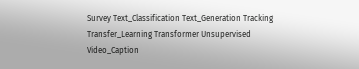Survey Text_Classification Text_Generation Tracking Transfer_Learning Transformer Unsupervised Video_Caption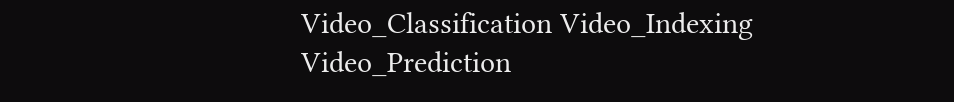Video_Classification Video_Indexing Video_Prediction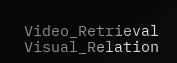Video_Retrieval Visual_Relation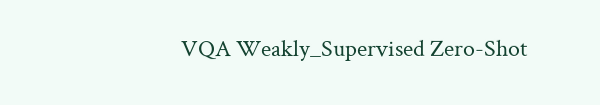VQA Weakly_Supervised Zero-Shot